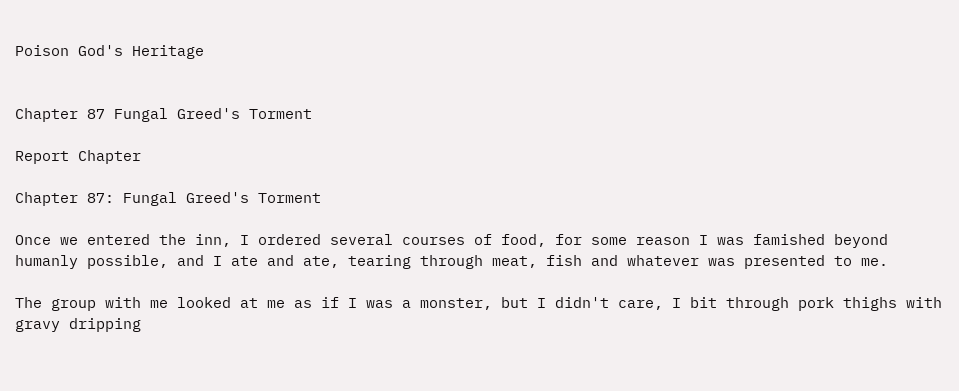Poison God's Heritage


Chapter 87 Fungal Greed's Torment

Report Chapter

Chapter 87: Fungal Greed's Torment

Once we entered the inn, I ordered several courses of food, for some reason I was famished beyond humanly possible, and I ate and ate, tearing through meat, fish and whatever was presented to me.

The group with me looked at me as if I was a monster, but I didn't care, I bit through pork thighs with gravy dripping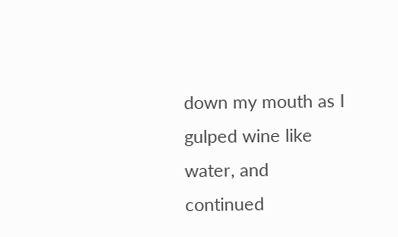down my mouth as I gulped wine like water, and continued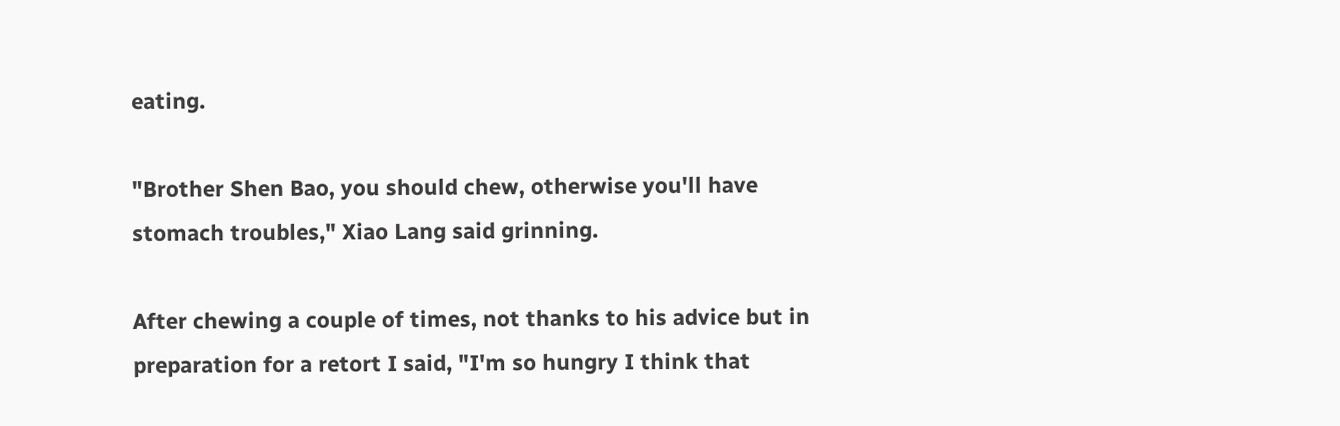eating.

"Brother Shen Bao, you should chew, otherwise you'll have stomach troubles," Xiao Lang said grinning.

After chewing a couple of times, not thanks to his advice but in preparation for a retort I said, "I'm so hungry I think that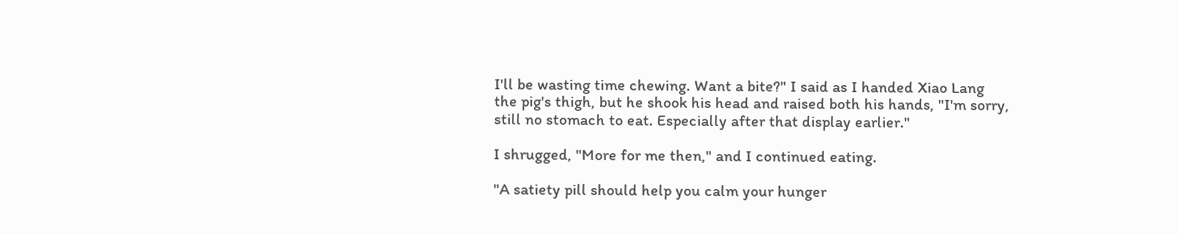I'll be wasting time chewing. Want a bite?" I said as I handed Xiao Lang the pig's thigh, but he shook his head and raised both his hands, "I'm sorry, still no stomach to eat. Especially after that display earlier."

I shrugged, "More for me then," and I continued eating.

"A satiety pill should help you calm your hunger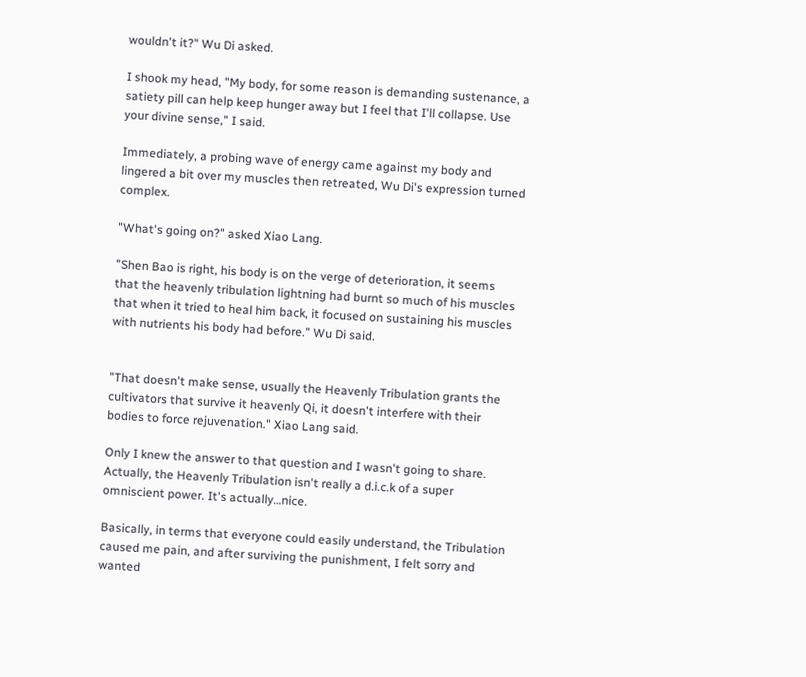wouldn't it?" Wu Di asked.

I shook my head, "My body, for some reason is demanding sustenance, a satiety pill can help keep hunger away but I feel that I'll collapse. Use your divine sense," I said.

Immediately, a probing wave of energy came against my body and lingered a bit over my muscles then retreated, Wu Di's expression turned complex.

"What's going on?" asked Xiao Lang.

"Shen Bao is right, his body is on the verge of deterioration, it seems that the heavenly tribulation lightning had burnt so much of his muscles that when it tried to heal him back, it focused on sustaining his muscles with nutrients his body had before." Wu Di said.


"That doesn't make sense, usually the Heavenly Tribulation grants the cultivators that survive it heavenly Qi, it doesn't interfere with their bodies to force rejuvenation." Xiao Lang said.

Only I knew the answer to that question and I wasn't going to share. Actually, the Heavenly Tribulation isn't really a d.i.c.k of a super omniscient power. It's actually…nice.

Basically, in terms that everyone could easily understand, the Tribulation caused me pain, and after surviving the punishment, I felt sorry and wanted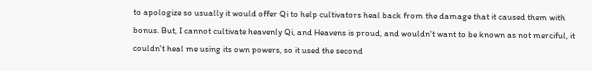to apologize so usually it would offer Qi to help cultivators heal back from the damage that it caused them with bonus. But, I cannot cultivate heavenly Qi, and Heavens is proud, and wouldn't want to be known as not merciful, it couldn't heal me using its own powers, so it used the second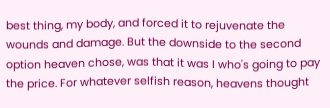best thing, my body, and forced it to rejuvenate the wounds and damage. But the downside to the second option heaven chose, was that it was I who's going to pay the price. For whatever selfish reason, heavens thought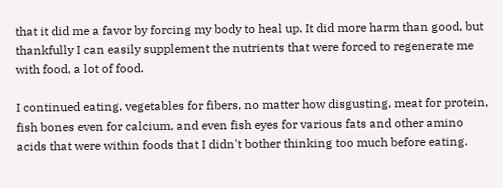that it did me a favor by forcing my body to heal up. It did more harm than good, but thankfully I can easily supplement the nutrients that were forced to regenerate me with food, a lot of food.

I continued eating, vegetables for fibers, no matter how disgusting, meat for protein, fish bones even for calcium, and even fish eyes for various fats and other amino acids that were within foods that I didn't bother thinking too much before eating.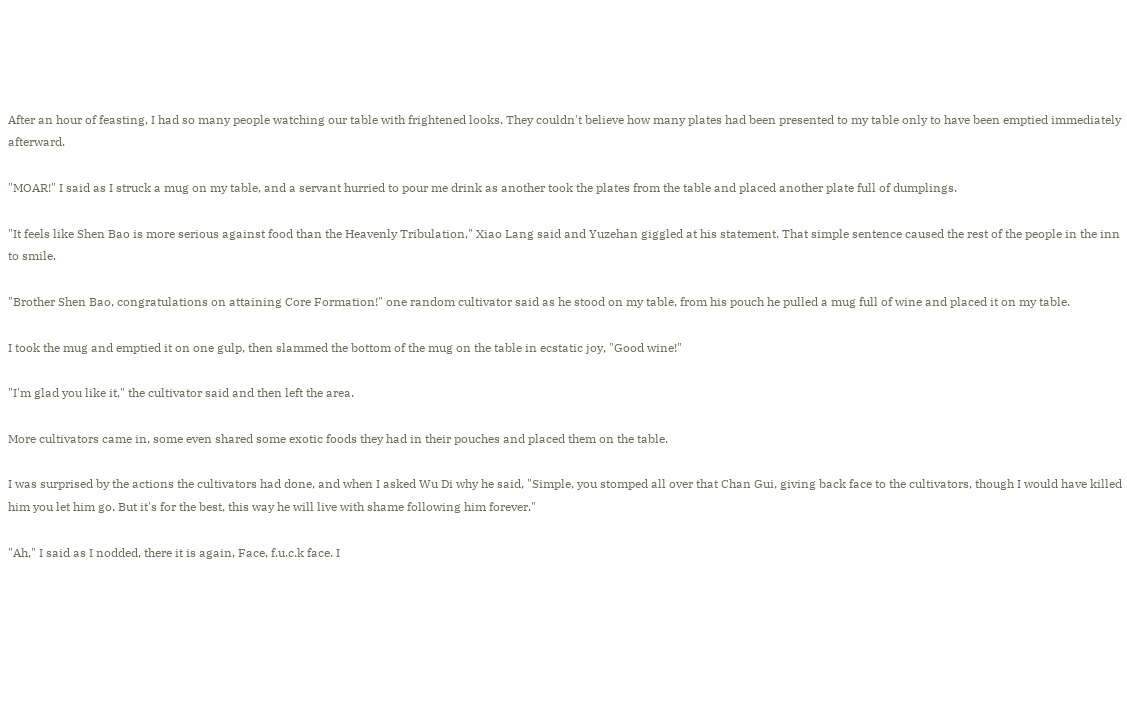After an hour of feasting, I had so many people watching our table with frightened looks. They couldn't believe how many plates had been presented to my table only to have been emptied immediately afterward.

"MOAR!" I said as I struck a mug on my table, and a servant hurried to pour me drink as another took the plates from the table and placed another plate full of dumplings.

"It feels like Shen Bao is more serious against food than the Heavenly Tribulation," Xiao Lang said and Yuzehan giggled at his statement. That simple sentence caused the rest of the people in the inn to smile.

"Brother Shen Bao, congratulations on attaining Core Formation!" one random cultivator said as he stood on my table, from his pouch he pulled a mug full of wine and placed it on my table.

I took the mug and emptied it on one gulp, then slammed the bottom of the mug on the table in ecstatic joy, "Good wine!"

"I'm glad you like it," the cultivator said and then left the area.

More cultivators came in, some even shared some exotic foods they had in their pouches and placed them on the table.

I was surprised by the actions the cultivators had done, and when I asked Wu Di why he said, "Simple, you stomped all over that Chan Gui, giving back face to the cultivators, though I would have killed him you let him go. But it's for the best, this way he will live with shame following him forever."

"Ah," I said as I nodded, there it is again, Face, f.u.c.k face. I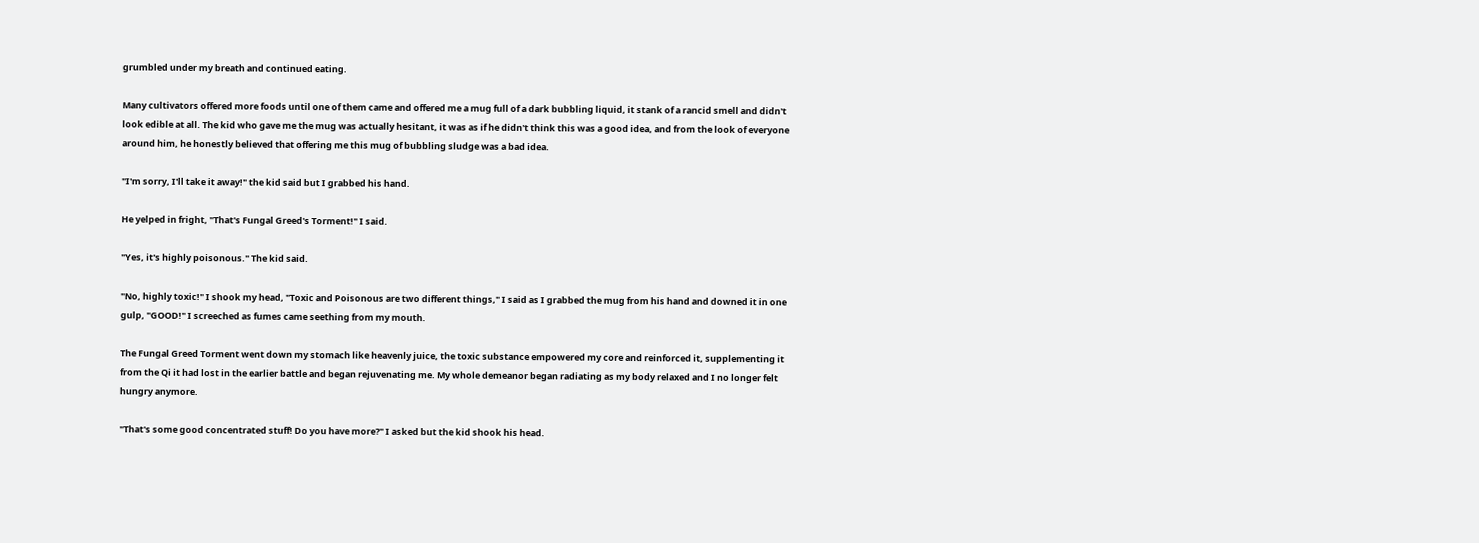grumbled under my breath and continued eating.

Many cultivators offered more foods until one of them came and offered me a mug full of a dark bubbling liquid, it stank of a rancid smell and didn't look edible at all. The kid who gave me the mug was actually hesitant, it was as if he didn't think this was a good idea, and from the look of everyone around him, he honestly believed that offering me this mug of bubbling sludge was a bad idea.

"I'm sorry, I'll take it away!" the kid said but I grabbed his hand.

He yelped in fright, "That's Fungal Greed's Torment!" I said.

"Yes, it's highly poisonous." The kid said.

"No, highly toxic!" I shook my head, "Toxic and Poisonous are two different things," I said as I grabbed the mug from his hand and downed it in one gulp, "GOOD!" I screeched as fumes came seething from my mouth.

The Fungal Greed Torment went down my stomach like heavenly juice, the toxic substance empowered my core and reinforced it, supplementing it from the Qi it had lost in the earlier battle and began rejuvenating me. My whole demeanor began radiating as my body relaxed and I no longer felt hungry anymore.

"That's some good concentrated stuff! Do you have more?" I asked but the kid shook his head.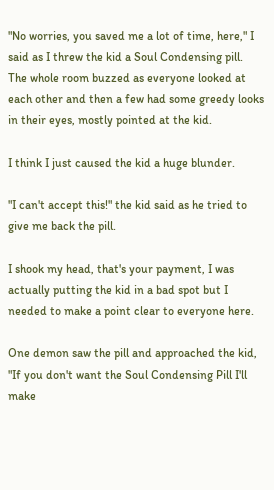"No worries, you saved me a lot of time, here," I said as I threw the kid a Soul Condensing pill. The whole room buzzed as everyone looked at each other and then a few had some greedy looks in their eyes, mostly pointed at the kid.

I think I just caused the kid a huge blunder.

"I can't accept this!" the kid said as he tried to give me back the pill.

I shook my head, that's your payment, I was actually putting the kid in a bad spot but I needed to make a point clear to everyone here.

One demon saw the pill and approached the kid, "If you don't want the Soul Condensing Pill I'll make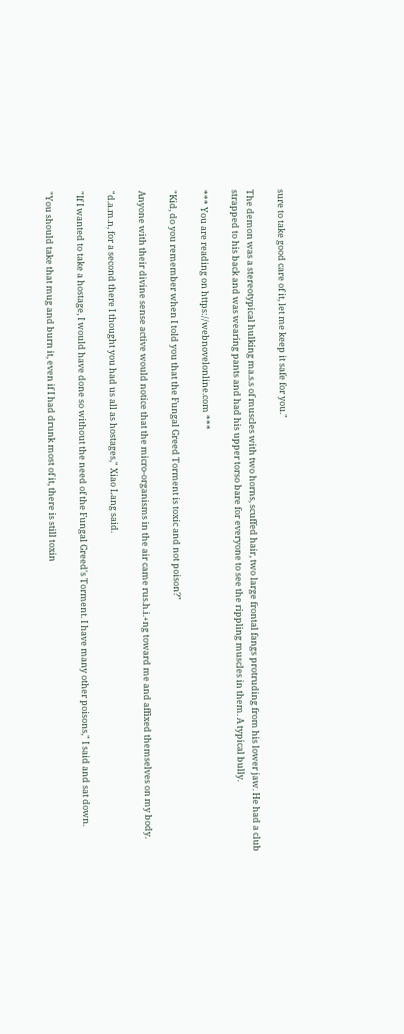sure to take good care of it, let me keep it safe for you."

The demon was a stereotypical hulking ma.s.s of muscles with two horns, scuffed hair, two large frontal fangs protruding from his lower jaw. He had a club strapped to his back and was wearing pants and had his upper torso bare for everyone to see the rippling muscles in them. A typical bully.

*** You are reading on https://webnovelonline.com ***

"Kid, do you remember when I told you that the Fungal Greed Torment is toxic and not poison?"

Anyone with their divine sense active would notice that the micro-organisms in the air came rus.h.i.+ng toward me and affixed themselves on my body.

"d.a.m.n, for a second there I thought you had us all as hostages," Xiao Lang said.

"If I wanted to take a hostage, I would have done so without the need of the Fungal Greed's Torment. I have many other poisons," I said and sat down.

"You should take that mug and burn it, even if I had drunk most of it, there is still toxin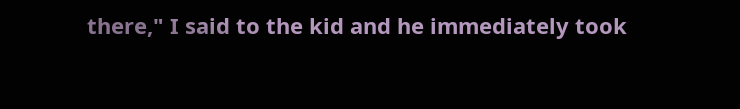there," I said to the kid and he immediately took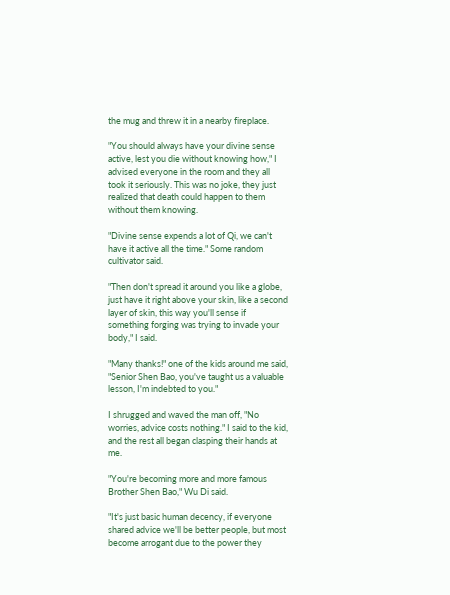the mug and threw it in a nearby fireplace.

"You should always have your divine sense active, lest you die without knowing how," I advised everyone in the room and they all took it seriously. This was no joke, they just realized that death could happen to them without them knowing.

"Divine sense expends a lot of Qi, we can't have it active all the time." Some random cultivator said.

"Then don't spread it around you like a globe, just have it right above your skin, like a second layer of skin, this way you'll sense if something forging was trying to invade your body," I said.

"Many thanks!" one of the kids around me said, "Senior Shen Bao, you've taught us a valuable lesson, I'm indebted to you."

I shrugged and waved the man off, "No worries, advice costs nothing." I said to the kid, and the rest all began clasping their hands at me.

"You're becoming more and more famous Brother Shen Bao," Wu Di said.

"It's just basic human decency, if everyone shared advice we'll be better people, but most become arrogant due to the power they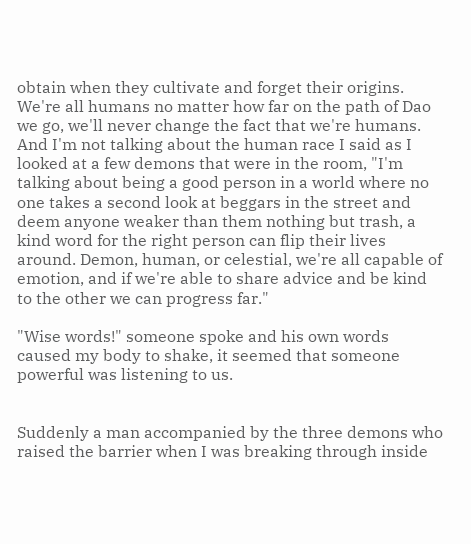obtain when they cultivate and forget their origins. We're all humans no matter how far on the path of Dao we go, we'll never change the fact that we're humans. And I'm not talking about the human race I said as I looked at a few demons that were in the room, "I'm talking about being a good person in a world where no one takes a second look at beggars in the street and deem anyone weaker than them nothing but trash, a kind word for the right person can flip their lives around. Demon, human, or celestial, we're all capable of emotion, and if we're able to share advice and be kind to the other we can progress far."

"Wise words!" someone spoke and his own words caused my body to shake, it seemed that someone powerful was listening to us.


Suddenly a man accompanied by the three demons who raised the barrier when I was breaking through inside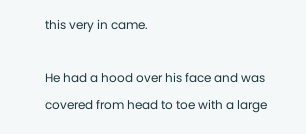this very in came.

He had a hood over his face and was covered from head to toe with a large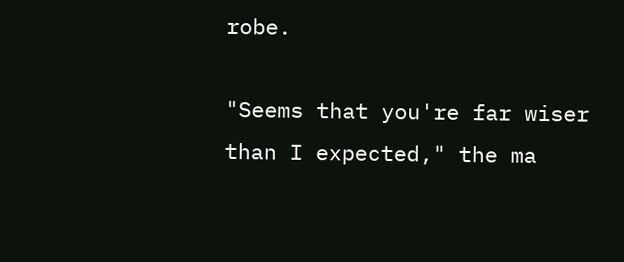robe.

"Seems that you're far wiser than I expected," the ma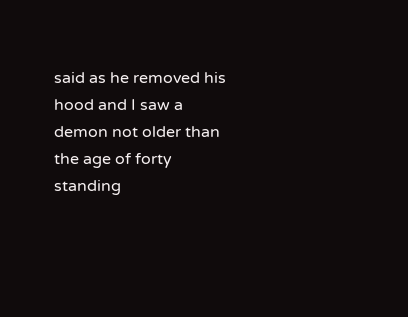said as he removed his hood and I saw a demon not older than the age of forty standing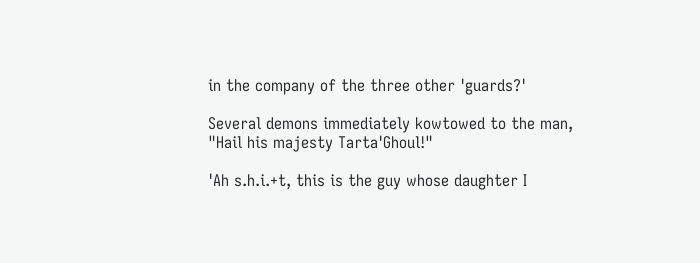in the company of the three other 'guards?'

Several demons immediately kowtowed to the man, "Hail his majesty Tarta'Ghoul!"

'Ah s.h.i.+t, this is the guy whose daughter I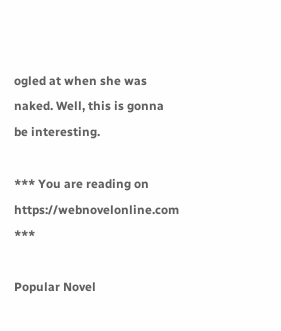ogled at when she was naked. Well, this is gonna be interesting.

*** You are reading on https://webnovelonline.com ***

Popular Novel